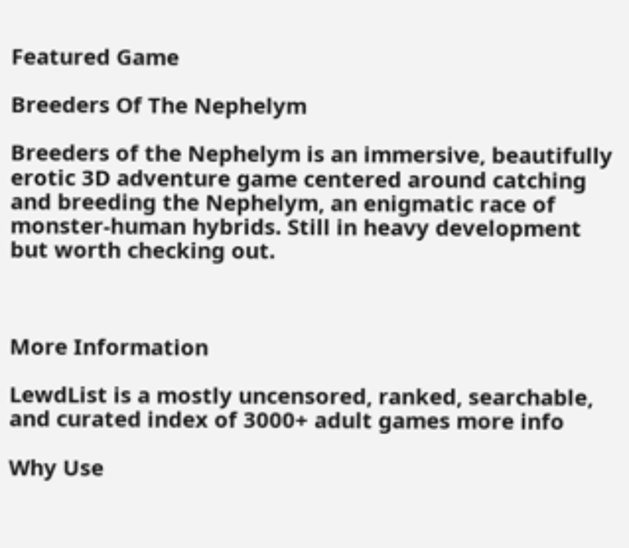Featured Game

Breeders Of The Nephelym

Breeders of the Nephelym is an immersive, beautifully erotic 3D adventure game centered around catching and breeding the Nephelym, an enigmatic race of monster-human hybrids. Still in heavy development but worth checking out.



More Information

LewdList is a mostly uncensored, ranked, searchable, and curated index of 3000+ adult games more info

Why Use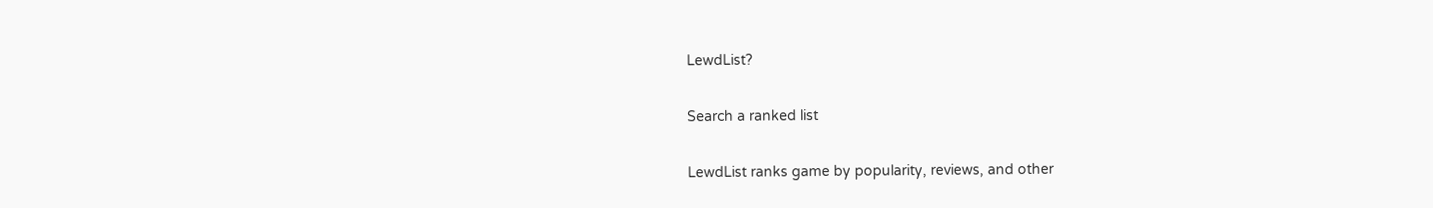LewdList?

Search a ranked list

LewdList ranks game by popularity, reviews, and other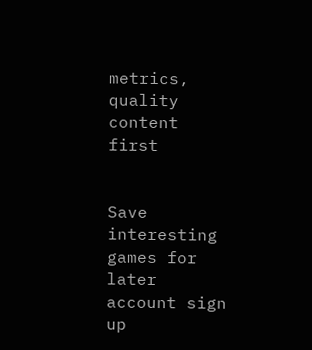metrics, quality content first


Save interesting games for later
account sign up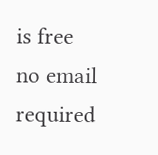is free
no email required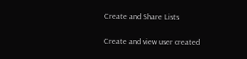Create and Share Lists

Create and view user created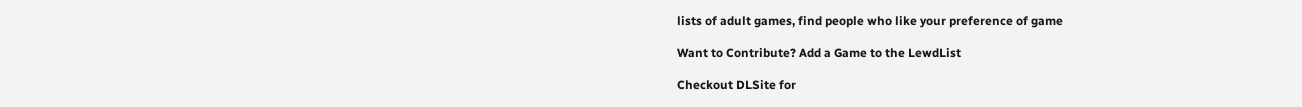lists of adult games, find people who like your preference of game

Want to Contribute? Add a Game to the LewdList

Checkout DLSite for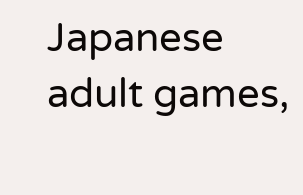Japanese adult games,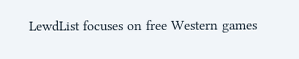LewdList focuses on free Western games